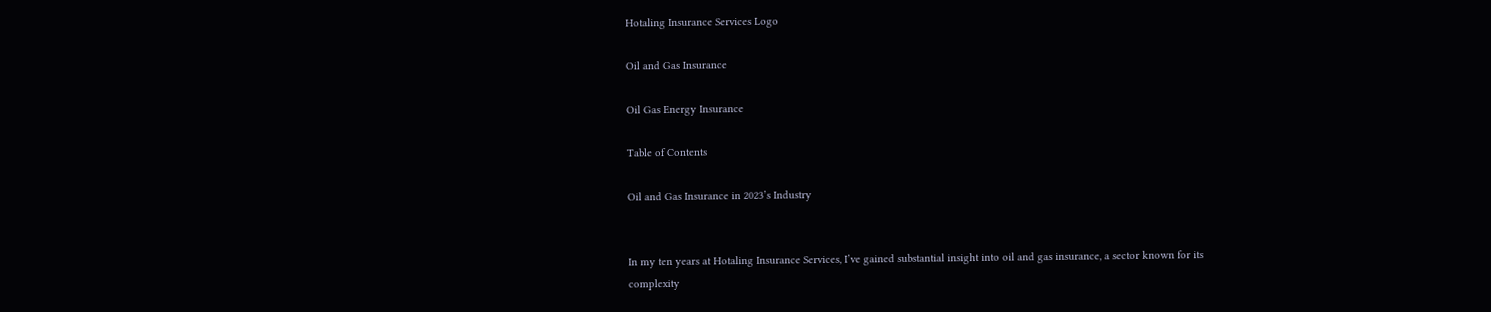Hotaling Insurance Services Logo

Oil and Gas Insurance

Oil Gas Energy Insurance

Table of Contents

Oil and Gas Insurance in 2023’s Industry


In my ten years at Hotaling Insurance Services, I’ve gained substantial insight into oil and gas insurance, a sector known for its complexity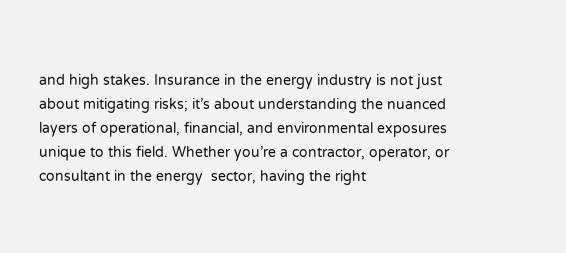and high stakes. Insurance in the energy industry is not just about mitigating risks; it’s about understanding the nuanced layers of operational, financial, and environmental exposures unique to this field. Whether you’re a contractor, operator, or consultant in the energy  sector, having the right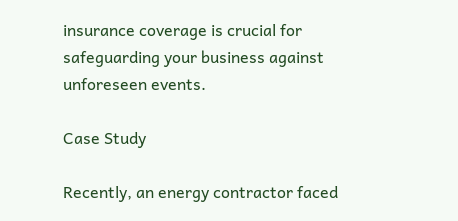insurance coverage is crucial for safeguarding your business against unforeseen events.

Case Study

Recently, an energy contractor faced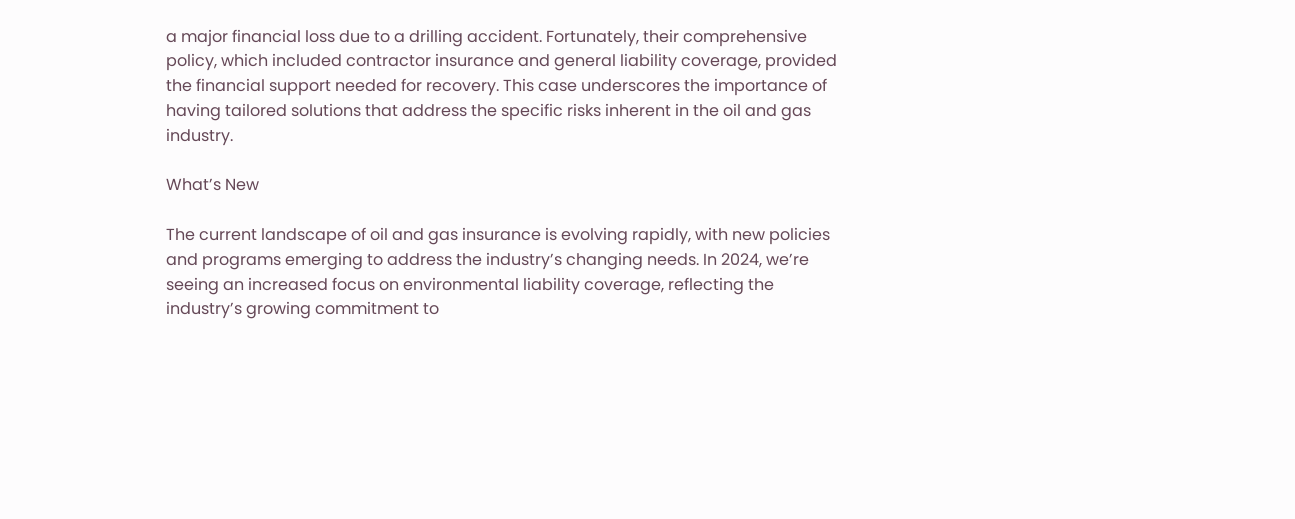a major financial loss due to a drilling accident. Fortunately, their comprehensive policy, which included contractor insurance and general liability coverage, provided the financial support needed for recovery. This case underscores the importance of having tailored solutions that address the specific risks inherent in the oil and gas industry.

What’s New

The current landscape of oil and gas insurance is evolving rapidly, with new policies and programs emerging to address the industry’s changing needs. In 2024, we’re seeing an increased focus on environmental liability coverage, reflecting the industry’s growing commitment to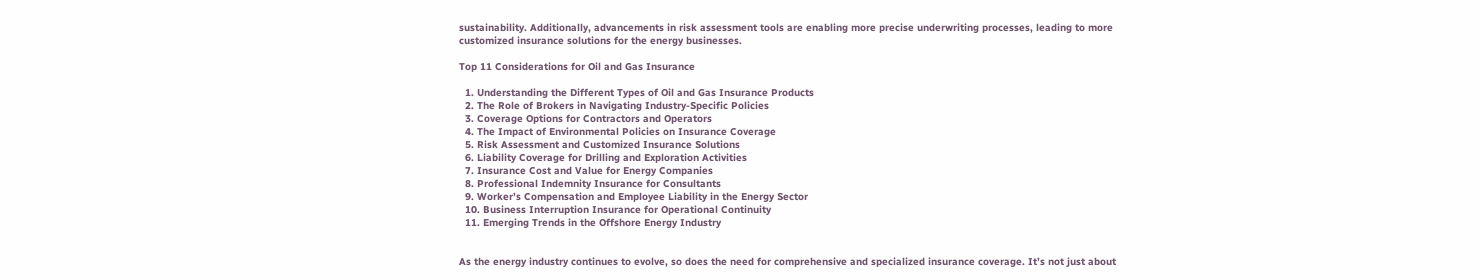sustainability. Additionally, advancements in risk assessment tools are enabling more precise underwriting processes, leading to more customized insurance solutions for the energy businesses.

Top 11 Considerations for Oil and Gas Insurance

  1. Understanding the Different Types of Oil and Gas Insurance Products
  2. The Role of Brokers in Navigating Industry-Specific Policies
  3. Coverage Options for Contractors and Operators
  4. The Impact of Environmental Policies on Insurance Coverage
  5. Risk Assessment and Customized Insurance Solutions
  6. Liability Coverage for Drilling and Exploration Activities
  7. Insurance Cost and Value for Energy Companies
  8. Professional Indemnity Insurance for Consultants
  9. Worker’s Compensation and Employee Liability in the Energy Sector
  10. Business Interruption Insurance for Operational Continuity
  11. Emerging Trends in the Offshore Energy Industry


As the energy industry continues to evolve, so does the need for comprehensive and specialized insurance coverage. It’s not just about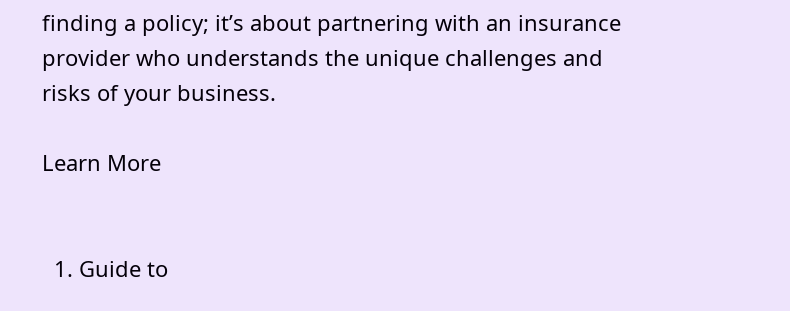finding a policy; it’s about partnering with an insurance provider who understands the unique challenges and risks of your business.

Learn More


  1. Guide to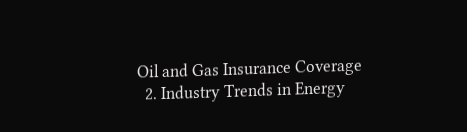Oil and Gas Insurance Coverage
  2. Industry Trends in Energy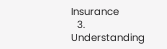Insurance
  3. Understanding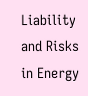Liability and Risks in Energy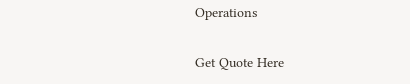Operations

Get Quote Here